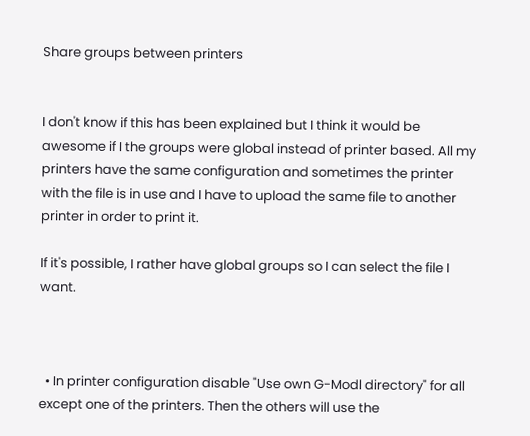Share groups between printers


I don't know if this has been explained but I think it would be awesome if I the groups were global instead of printer based. All my printers have the same configuration and sometimes the printer with the file is in use and I have to upload the same file to another printer in order to print it.

If it's possible, I rather have global groups so I can select the file I want.



  • In printer configuration disable "Use own G-Modl directory" for all except one of the printers. Then the others will use the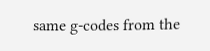same g-codes from the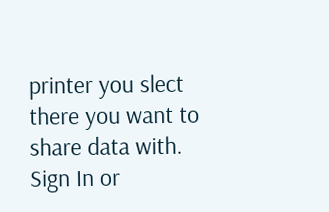printer you slect there you want to share data with.
Sign In or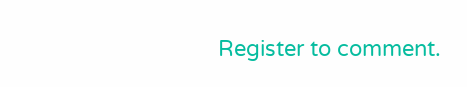Register to comment.